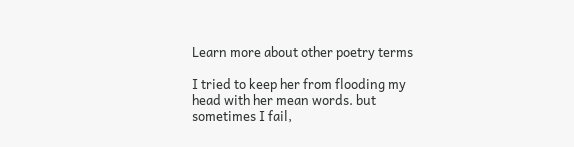Learn more about other poetry terms

I tried to keep her from flooding my head with her mean words. but sometimes I fail,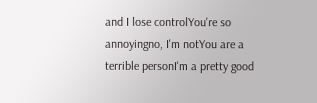and I lose controlYou're so annoyingno, I'm notYou are a terrible personI'm a pretty good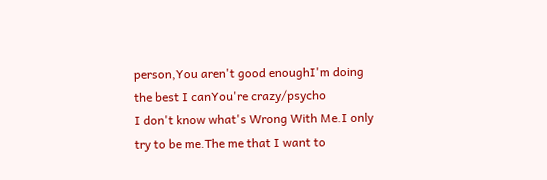person,You aren't good enoughI'm doing the best I canYou're crazy/psycho
I don't know what's Wrong With Me.I only try to be me.The me that I want to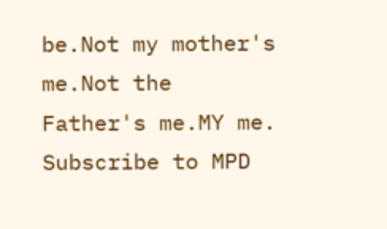be.Not my mother's me.Not the Father's me.MY me.
Subscribe to MPD